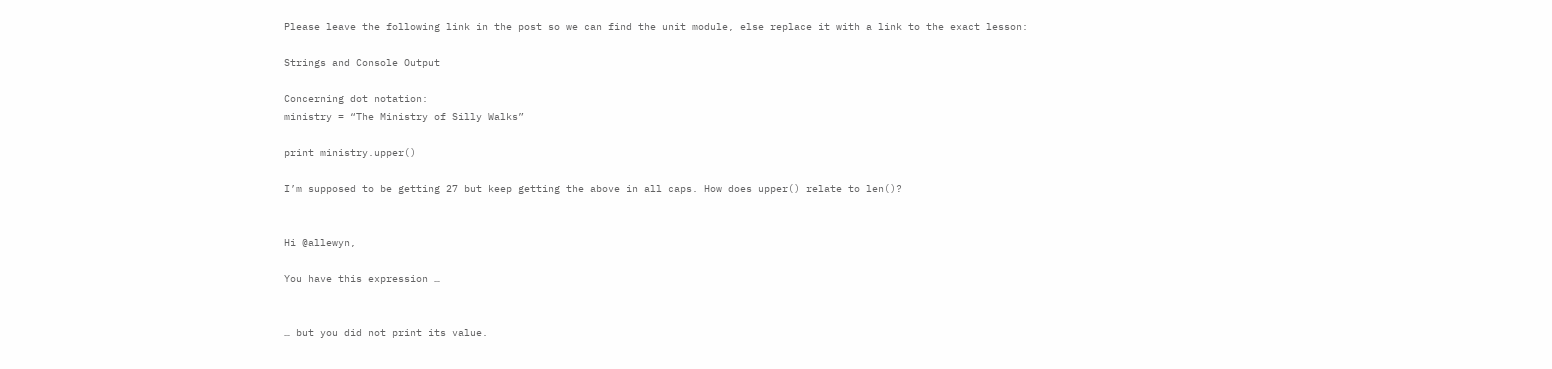Please leave the following link in the post so we can find the unit module, else replace it with a link to the exact lesson:

Strings and Console Output

Concerning dot notation:
ministry = “The Ministry of Silly Walks”

print ministry.upper()

I’m supposed to be getting 27 but keep getting the above in all caps. How does upper() relate to len()?


Hi @allewyn,

You have this expression …


… but you did not print its value.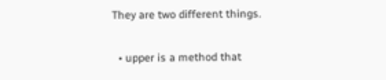They are two different things.

  • upper is a method that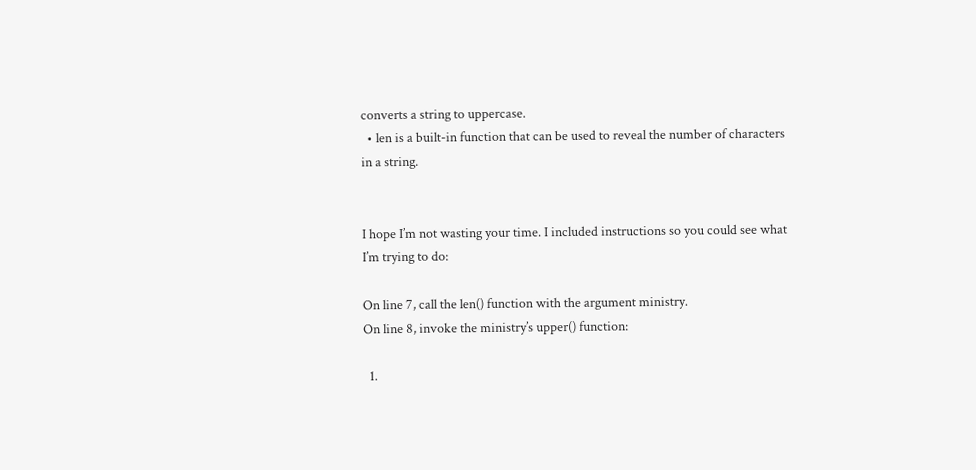converts a string to uppercase.
  • len is a built-in function that can be used to reveal the number of characters in a string.


I hope I’m not wasting your time. I included instructions so you could see what I’m trying to do:

On line 7, call the len() function with the argument ministry.
On line 8, invoke the ministry’s upper() function:

  1.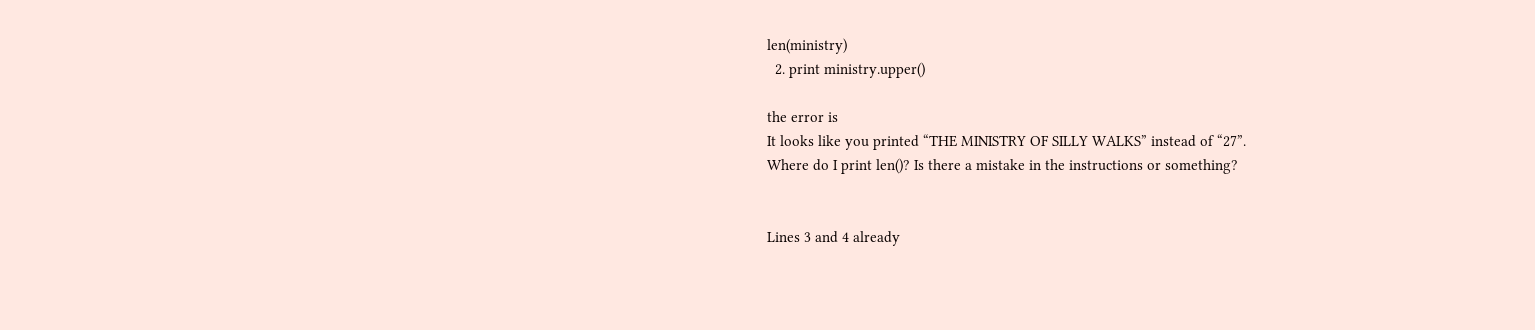len(ministry)
  2. print ministry.upper()

the error is
It looks like you printed “THE MINISTRY OF SILLY WALKS” instead of “27”.
Where do I print len()? Is there a mistake in the instructions or something?


Lines 3 and 4 already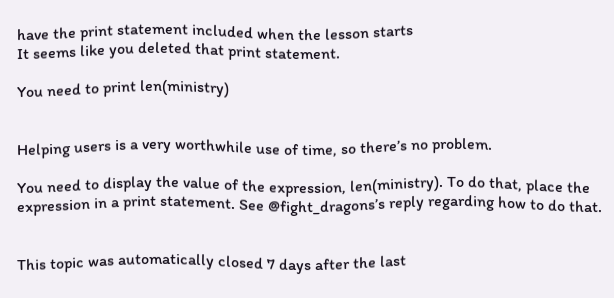have the print statement included when the lesson starts
It seems like you deleted that print statement.

You need to print len(ministry)


Helping users is a very worthwhile use of time, so there’s no problem.

You need to display the value of the expression, len(ministry). To do that, place the expression in a print statement. See @fight_dragons’s reply regarding how to do that.


This topic was automatically closed 7 days after the last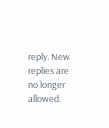reply. New replies are no longer allowed.